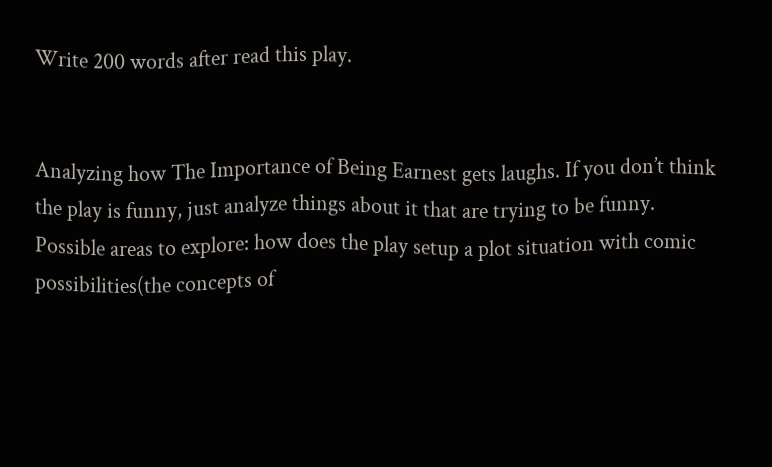Write 200 words after read this play.


Analyzing how The Importance of Being Earnest gets laughs. If you don’t think the play is funny, just analyze things about it that are trying to be funny. Possible areas to explore: how does the play setup a plot situation with comic possibilities(the concepts of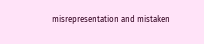misrepresentation and mistaken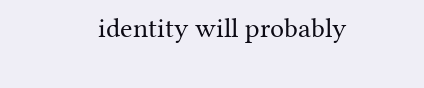identity will probably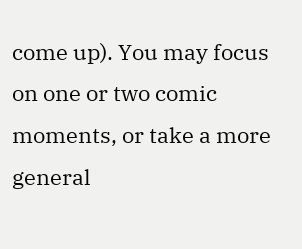come up). You may focus on one or two comic moments, or take a more general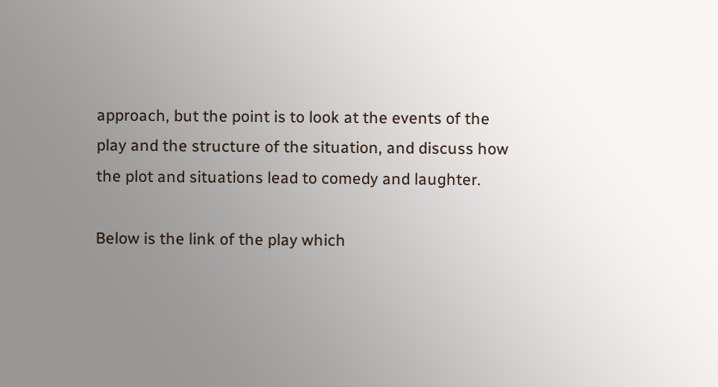approach, but the point is to look at the events of the play and the structure of the situation, and discuss how the plot and situations lead to comedy and laughter.

Below is the link of the play which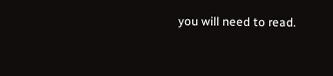you will need to read.